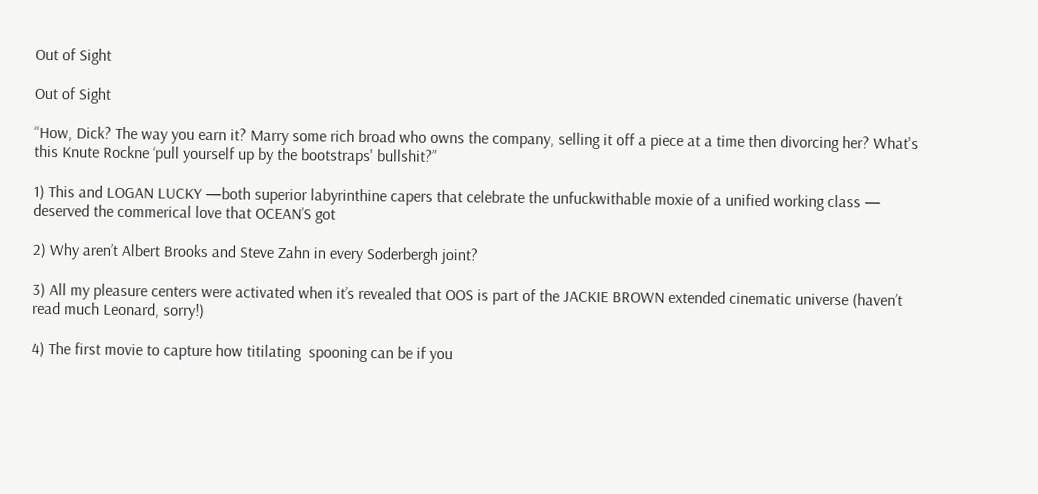Out of Sight

Out of Sight

“How, Dick? The way you earn it? Marry some rich broad who owns the company, selling it off a piece at a time then divorcing her? What's this Knute Rockne ‘pull yourself up by the bootstraps' bullshit?”

1) This and LOGAN LUCKY —both superior labyrinthine capers that celebrate the unfuckwithable moxie of a unified working class —  deserved the commerical love that OCEAN’S got

2) Why aren’t Albert Brooks and Steve Zahn in every Soderbergh joint?

3) All my pleasure centers were activated when it’s revealed that OOS is part of the JACKIE BROWN extended cinematic universe (haven’t read much Leonard, sorry!)

4) The first movie to capture how titilating  spooning can be if you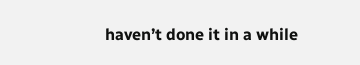haven’t done it in a while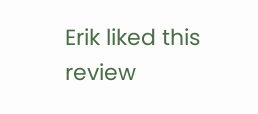Erik liked this review